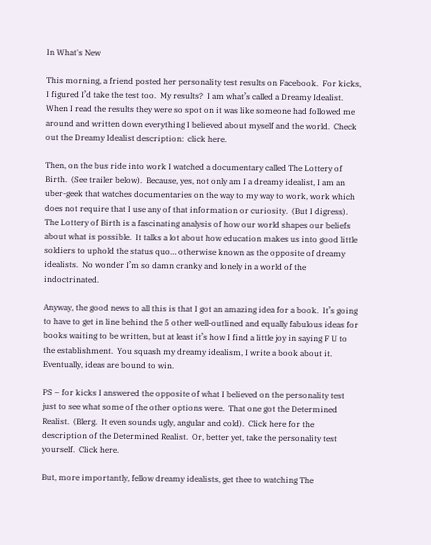In What's New

This morning, a friend posted her personality test results on Facebook.  For kicks, I figured I’d take the test too.  My results?  I am what’s called a Dreamy Idealist.  When I read the results they were so spot on it was like someone had followed me around and written down everything I believed about myself and the world.  Check out the Dreamy Idealist description:  click here.

Then, on the bus ride into work I watched a documentary called The Lottery of Birth.  (See trailer below).  Because, yes, not only am I a dreamy idealist, I am an uber-geek that watches documentaries on the way to my way to work, work which does not require that I use any of that information or curiosity.  (But I digress).  The Lottery of Birth is a fascinating analysis of how our world shapes our beliefs about what is possible.  It talks a lot about how education makes us into good little soldiers to uphold the status quo… otherwise known as the opposite of dreamy idealists.  No wonder I’m so damn cranky and lonely in a world of the indoctrinated.

Anyway, the good news to all this is that I got an amazing idea for a book.  It’s going to have to get in line behind the 5 other well-outlined and equally fabulous ideas for books waiting to be written, but at least it’s how I find a little joy in saying F U to the establishment.  You squash my dreamy idealism, I write a book about it.  Eventually, ideas are bound to win.

PS – for kicks I answered the opposite of what I believed on the personality test just to see what some of the other options were.  That one got the Determined Realist.  (Blerg.  It even sounds ugly, angular and cold).  Click here for the description of the Determined Realist.  Or, better yet, take the personality test yourself.  Click here.

But, more importantly, fellow dreamy idealists, get thee to watching The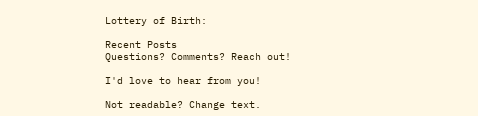Lottery of Birth:

Recent Posts
Questions? Comments? Reach out!

I'd love to hear from you!

Not readable? Change text.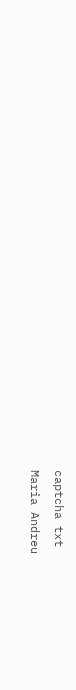captcha txt
Maria Andreu